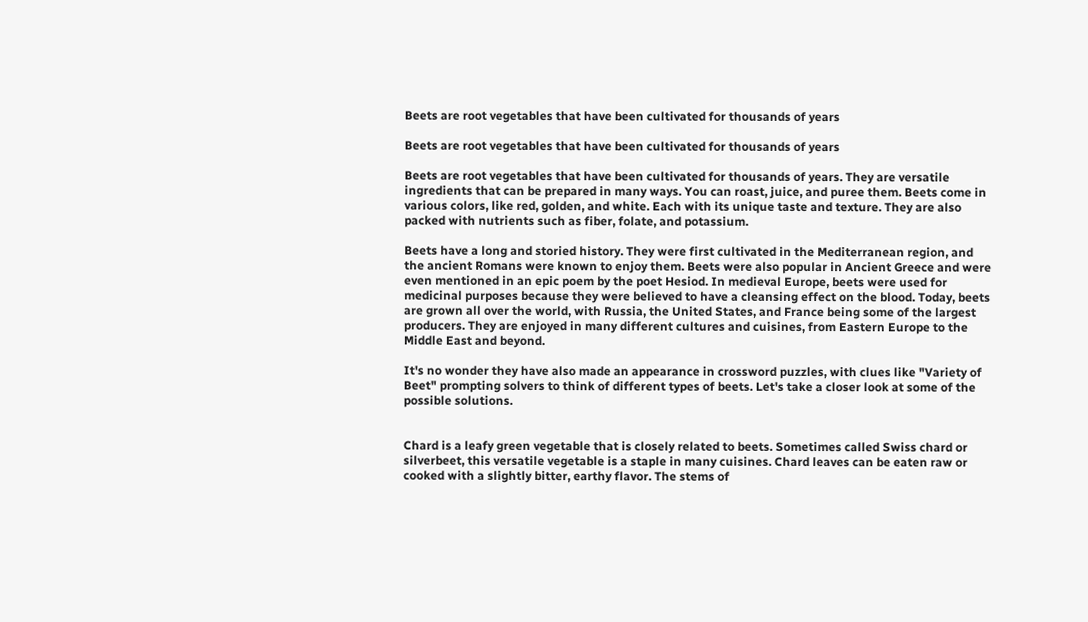Beets are root vegetables that have been cultivated for thousands of years

Beets are root vegetables that have been cultivated for thousands of years

Beets are root vegetables that have been cultivated for thousands of years. They are versatile ingredients that can be prepared in many ways. You can roast, juice, and puree them. Beets come in various colors, like red, golden, and white. Each with its unique taste and texture. They are also packed with nutrients such as fiber, folate, and potassium.

Beets have a long and storied history. They were first cultivated in the Mediterranean region, and the ancient Romans were known to enjoy them. Beets were also popular in Ancient Greece and were even mentioned in an epic poem by the poet Hesiod. In medieval Europe, beets were used for medicinal purposes because they were believed to have a cleansing effect on the blood. Today, beets are grown all over the world, with Russia, the United States, and France being some of the largest producers. They are enjoyed in many different cultures and cuisines, from Eastern Europe to the Middle East and beyond.

It's no wonder they have also made an appearance in crossword puzzles, with clues like "Variety of Beet" prompting solvers to think of different types of beets. Let's take a closer look at some of the possible solutions.


Chard is a leafy green vegetable that is closely related to beets. Sometimes called Swiss chard or silverbeet, this versatile vegetable is a staple in many cuisines. Chard leaves can be eaten raw or cooked with a slightly bitter, earthy flavor. The stems of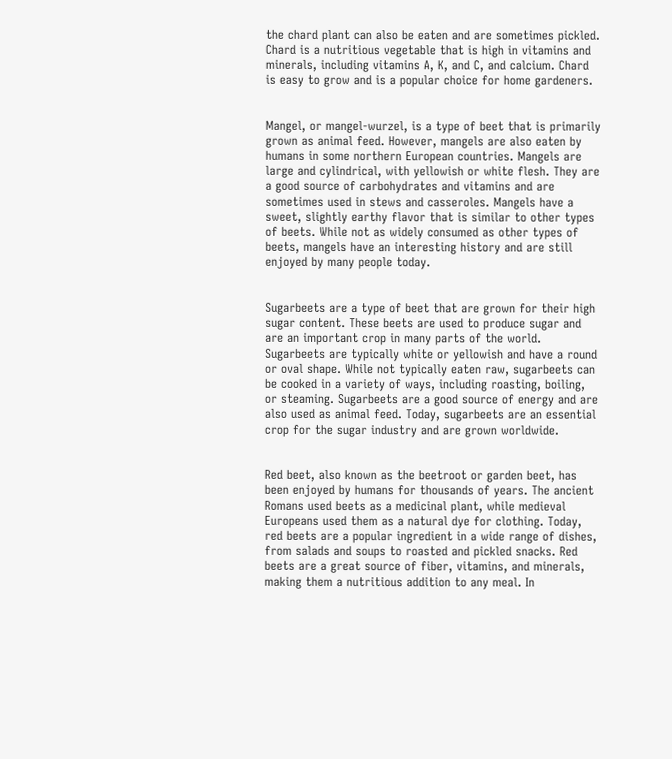the chard plant can also be eaten and are sometimes pickled. Chard is a nutritious vegetable that is high in vitamins and minerals, including vitamins A, K, and C, and calcium. Chard is easy to grow and is a popular choice for home gardeners.


Mangel, or mangel-wurzel, is a type of beet that is primarily grown as animal feed. However, mangels are also eaten by humans in some northern European countries. Mangels are large and cylindrical, with yellowish or white flesh. They are a good source of carbohydrates and vitamins and are sometimes used in stews and casseroles. Mangels have a sweet, slightly earthy flavor that is similar to other types of beets. While not as widely consumed as other types of beets, mangels have an interesting history and are still enjoyed by many people today.


Sugarbeets are a type of beet that are grown for their high sugar content. These beets are used to produce sugar and are an important crop in many parts of the world. Sugarbeets are typically white or yellowish and have a round or oval shape. While not typically eaten raw, sugarbeets can be cooked in a variety of ways, including roasting, boiling, or steaming. Sugarbeets are a good source of energy and are also used as animal feed. Today, sugarbeets are an essential crop for the sugar industry and are grown worldwide.


Red beet, also known as the beetroot or garden beet, has been enjoyed by humans for thousands of years. The ancient Romans used beets as a medicinal plant, while medieval Europeans used them as a natural dye for clothing. Today, red beets are a popular ingredient in a wide range of dishes, from salads and soups to roasted and pickled snacks. Red beets are a great source of fiber, vitamins, and minerals, making them a nutritious addition to any meal. In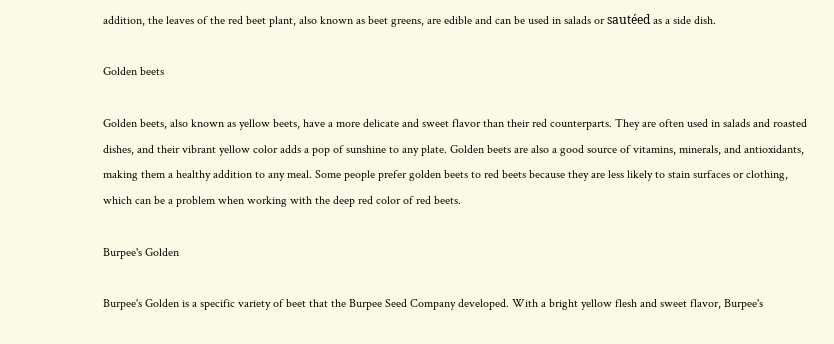addition, the leaves of the red beet plant, also known as beet greens, are edible and can be used in salads or sautéed as a side dish.

Golden beets

Golden beets, also known as yellow beets, have a more delicate and sweet flavor than their red counterparts. They are often used in salads and roasted dishes, and their vibrant yellow color adds a pop of sunshine to any plate. Golden beets are also a good source of vitamins, minerals, and antioxidants, making them a healthy addition to any meal. Some people prefer golden beets to red beets because they are less likely to stain surfaces or clothing, which can be a problem when working with the deep red color of red beets.

Burpee's Golden

Burpee's Golden is a specific variety of beet that the Burpee Seed Company developed. With a bright yellow flesh and sweet flavor, Burpee's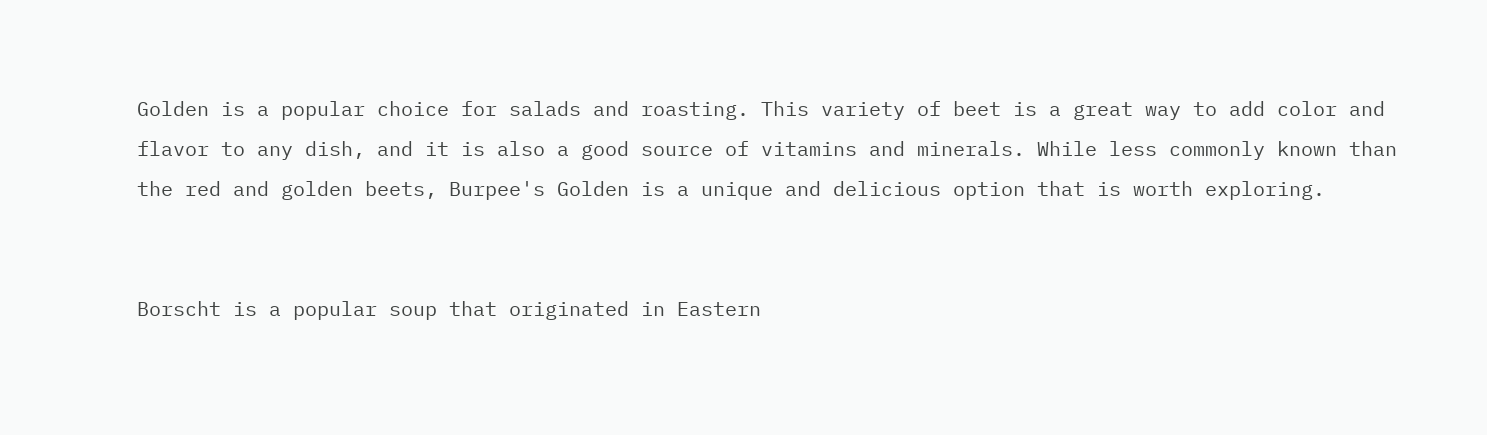Golden is a popular choice for salads and roasting. This variety of beet is a great way to add color and flavor to any dish, and it is also a good source of vitamins and minerals. While less commonly known than the red and golden beets, Burpee's Golden is a unique and delicious option that is worth exploring.


Borscht is a popular soup that originated in Eastern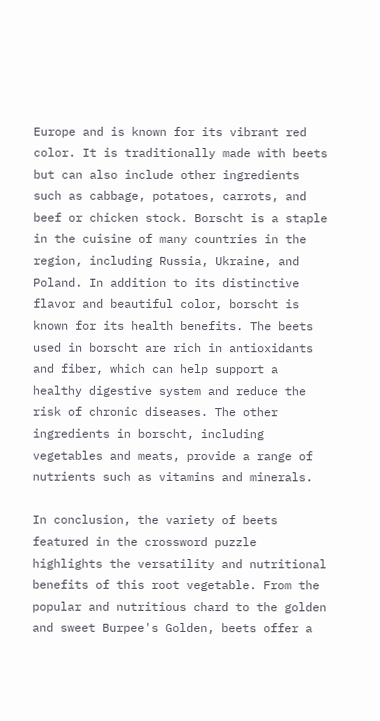Europe and is known for its vibrant red color. It is traditionally made with beets but can also include other ingredients such as cabbage, potatoes, carrots, and beef or chicken stock. Borscht is a staple in the cuisine of many countries in the region, including Russia, Ukraine, and Poland. In addition to its distinctive flavor and beautiful color, borscht is known for its health benefits. The beets used in borscht are rich in antioxidants and fiber, which can help support a healthy digestive system and reduce the risk of chronic diseases. The other ingredients in borscht, including vegetables and meats, provide a range of nutrients such as vitamins and minerals.

In conclusion, the variety of beets featured in the crossword puzzle highlights the versatility and nutritional benefits of this root vegetable. From the popular and nutritious chard to the golden and sweet Burpee's Golden, beets offer a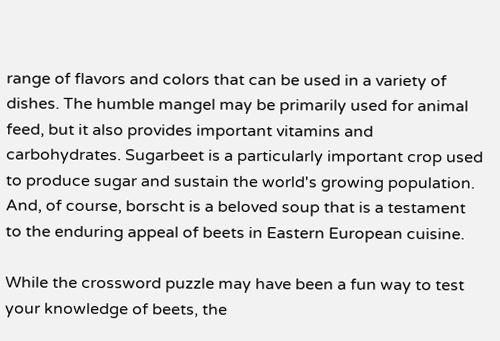range of flavors and colors that can be used in a variety of dishes. The humble mangel may be primarily used for animal feed, but it also provides important vitamins and carbohydrates. Sugarbeet is a particularly important crop used to produce sugar and sustain the world's growing population. And, of course, borscht is a beloved soup that is a testament to the enduring appeal of beets in Eastern European cuisine.

While the crossword puzzle may have been a fun way to test your knowledge of beets, the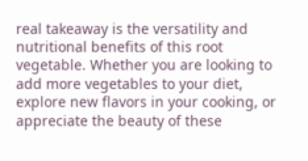real takeaway is the versatility and nutritional benefits of this root vegetable. Whether you are looking to add more vegetables to your diet, explore new flavors in your cooking, or appreciate the beauty of these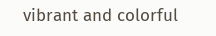vibrant and colorful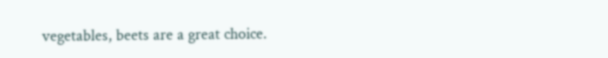vegetables, beets are a great choice.